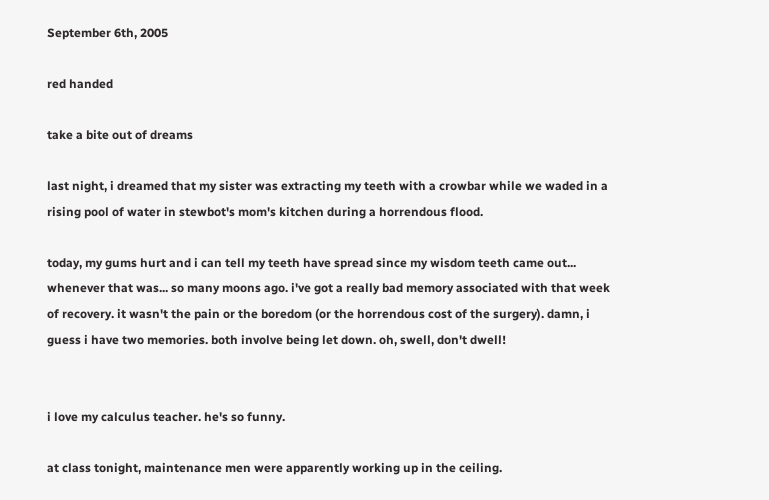September 6th, 2005

red handed

take a bite out of dreams

last night, i dreamed that my sister was extracting my teeth with a crowbar while we waded in a rising pool of water in stewbot's mom's kitchen during a horrendous flood.

today, my gums hurt and i can tell my teeth have spread since my wisdom teeth came out... whenever that was... so many moons ago. i've got a really bad memory associated with that week of recovery. it wasn't the pain or the boredom (or the horrendous cost of the surgery). damn, i guess i have two memories. both involve being let down. oh, swell, don't dwell!


i love my calculus teacher. he's so funny.

at class tonight, maintenance men were apparently working up in the ceiling.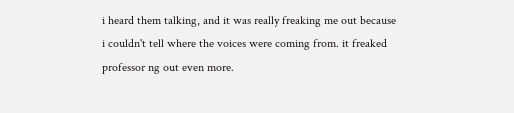i heard them talking, and it was really freaking me out because i couldn't tell where the voices were coming from. it freaked professor ng out even more.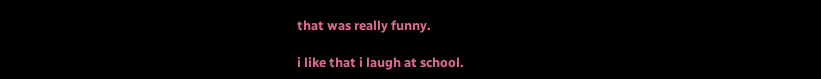that was really funny.

i like that i laugh at school.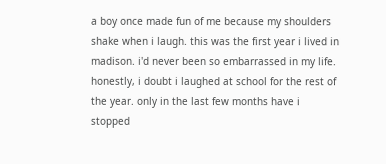a boy once made fun of me because my shoulders shake when i laugh. this was the first year i lived in madison. i'd never been so embarrassed in my life. honestly, i doubt i laughed at school for the rest of the year. only in the last few months have i stopped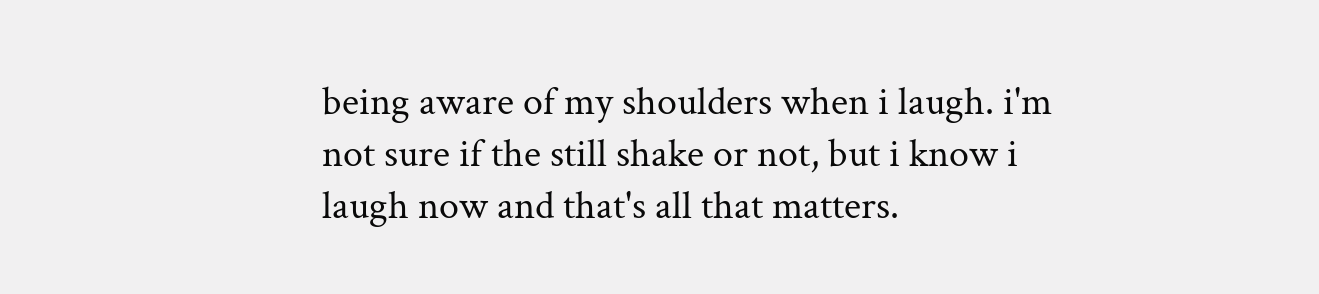being aware of my shoulders when i laugh. i'm not sure if the still shake or not, but i know i laugh now and that's all that matters.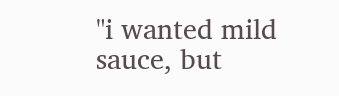"i wanted mild sauce, but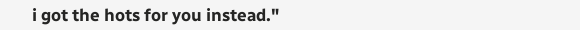i got the hots for you instead."